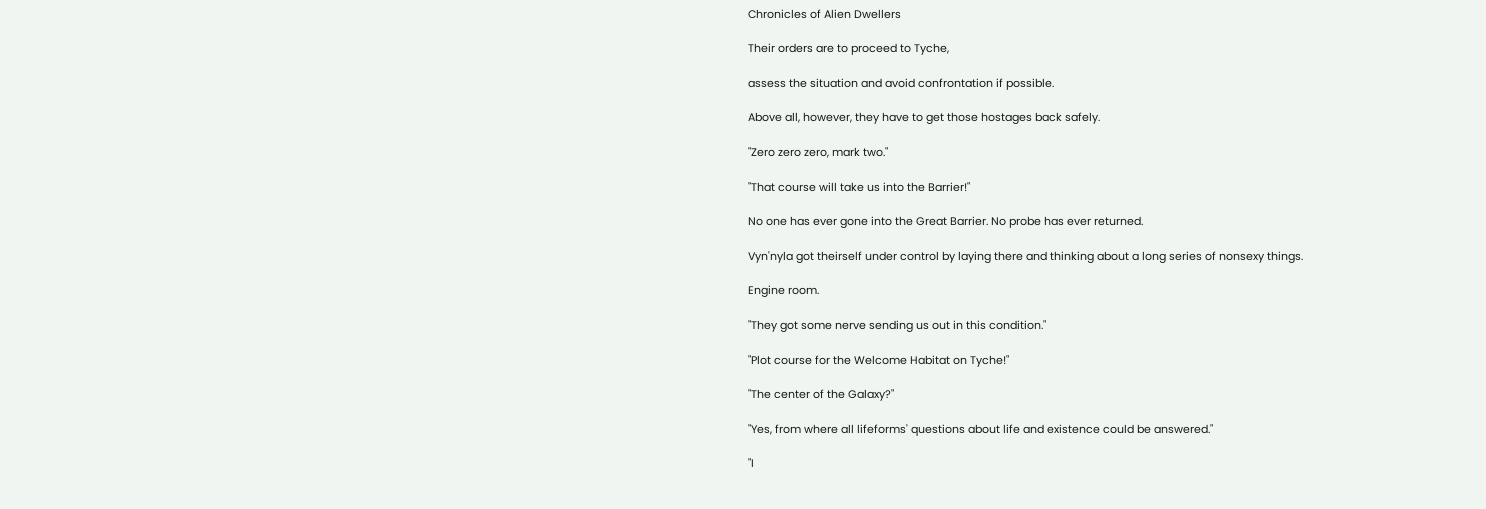Chronicles of Alien Dwellers

Their orders are to proceed to Tyche,

assess the situation and avoid confrontation if possible.

Above all, however, they have to get those hostages back safely.

"Zero zero zero, mark two."

"That course will take us into the Barrier!"

No one has ever gone into the Great Barrier. No probe has ever returned.

Vyn'nyla got theirself under control by laying there and thinking about a long series of nonsexy things.

Engine room.

"They got some nerve sending us out in this condition."

"Plot course for the Welcome Habitat on Tyche!"

"The center of the Galaxy?"

"Yes, from where all lifeforms' questions about life and existence could be answered."

"I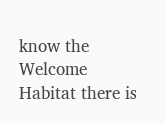know the Welcome Habitat there is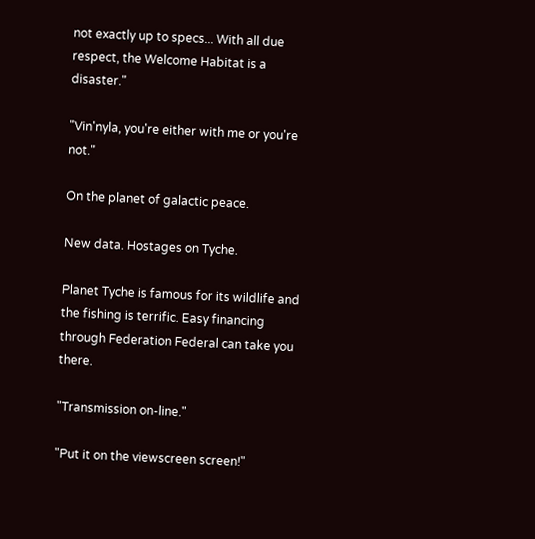not exactly up to specs... With all due respect, the Welcome Habitat is a disaster."

"Vin'nyla, you're either with me or you're not."

On the planet of galactic peace.

New data. Hostages on Tyche.

Planet Tyche is famous for its wildlife and the fishing is terrific. Easy financing through Federation Federal can take you there.

"Transmission on-line."

"Put it on the viewscreen screen!"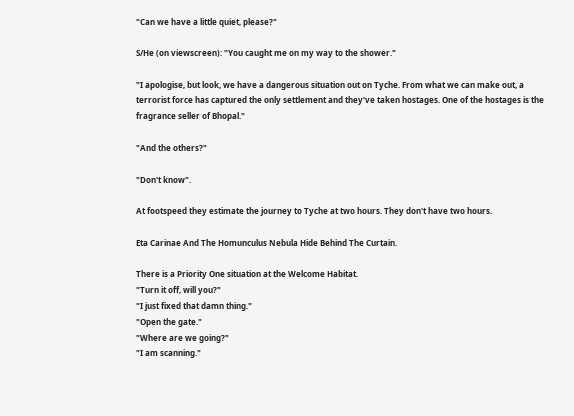"Can we have a little quiet, please?"

S/He (on viewscreen): "You caught me on my way to the shower."

"I apologise, but look, we have a dangerous situation out on Tyche. From what we can make out, a terrorist force has captured the only settlement and they've taken hostages. One of the hostages is the fragrance seller of Bhopal."

"And the others?"

"Don't know".

At footspeed they estimate the journey to Tyche at two hours. They don't have two hours.

Eta Carinae And The Homunculus Nebula Hide Behind The Curtain.

There is a Priority One situation at the Welcome Habitat.
"Turn it off, will you?"
"I just fixed that damn thing."
"Open the gate."
"Where are we going?"
"I am scanning."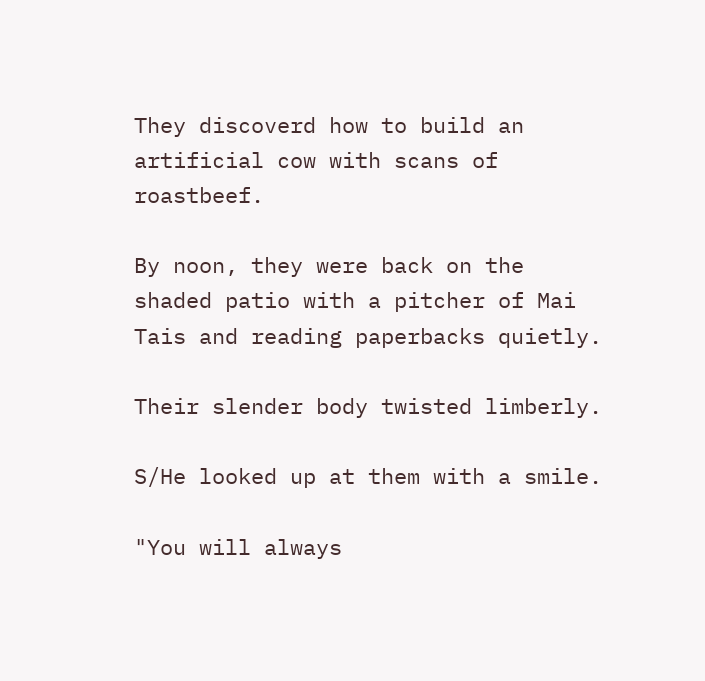They discoverd how to build an artificial cow with scans of roastbeef.

By noon, they were back on the shaded patio with a pitcher of Mai Tais and reading paperbacks quietly.

Their slender body twisted limberly.

S/He looked up at them with a smile.

"You will always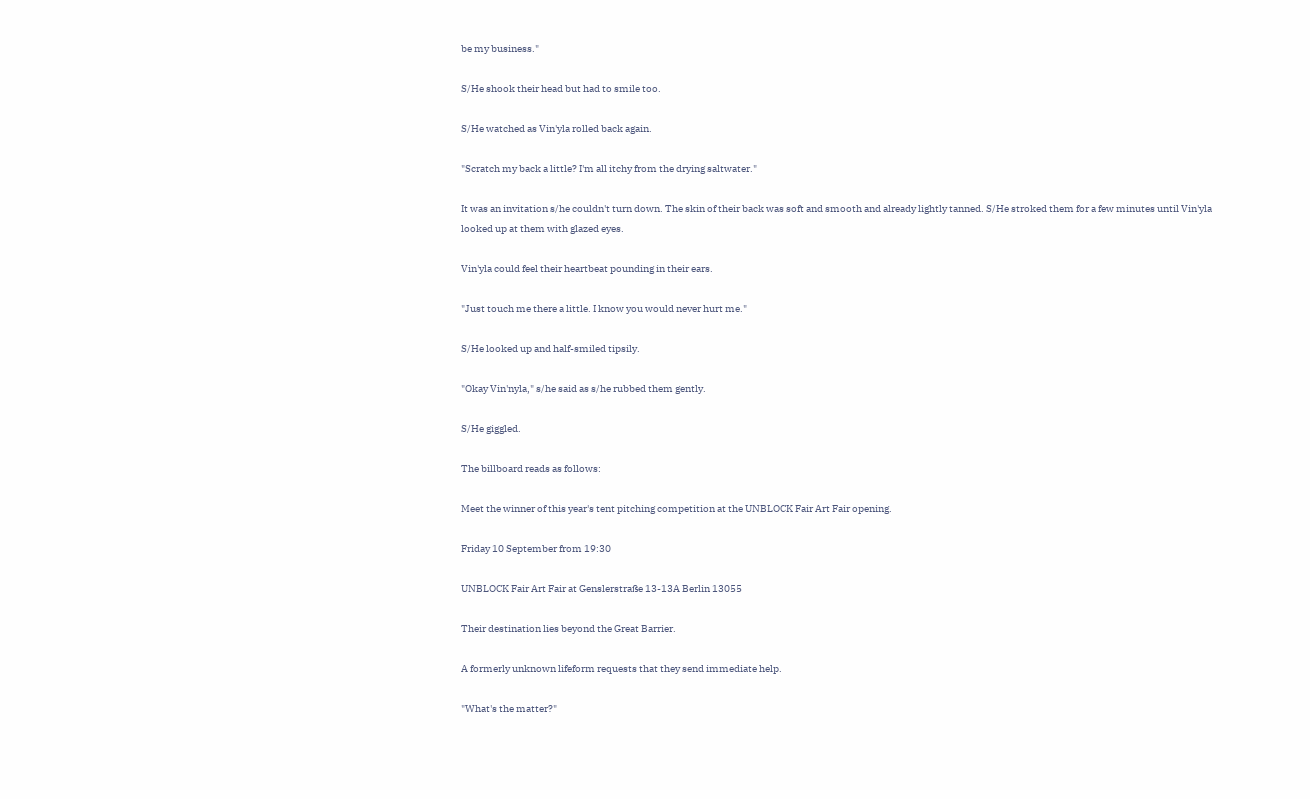be my business."

S/He shook their head but had to smile too.

S/He watched as Vin'yla rolled back again.

"Scratch my back a little? I'm all itchy from the drying saltwater."

It was an invitation s/he couldn't turn down. The skin of their back was soft and smooth and already lightly tanned. S/He stroked them for a few minutes until Vin'yla looked up at them with glazed eyes.

Vin'yla could feel their heartbeat pounding in their ears.

"Just touch me there a little. I know you would never hurt me."

S/He looked up and half-smiled tipsily.

"Okay Vin'nyla," s/he said as s/he rubbed them gently.

S/He giggled.

The billboard reads as follows:

Meet the winner of this year's tent pitching competition at the UNBLOCK Fair Art Fair opening.

Friday 10 September from 19:30

UNBLOCK Fair Art Fair at Genslerstraße 13-13A Berlin 13055

Their destination lies beyond the Great Barrier.

A formerly unknown lifeform requests that they send immediate help.

"What's the matter?"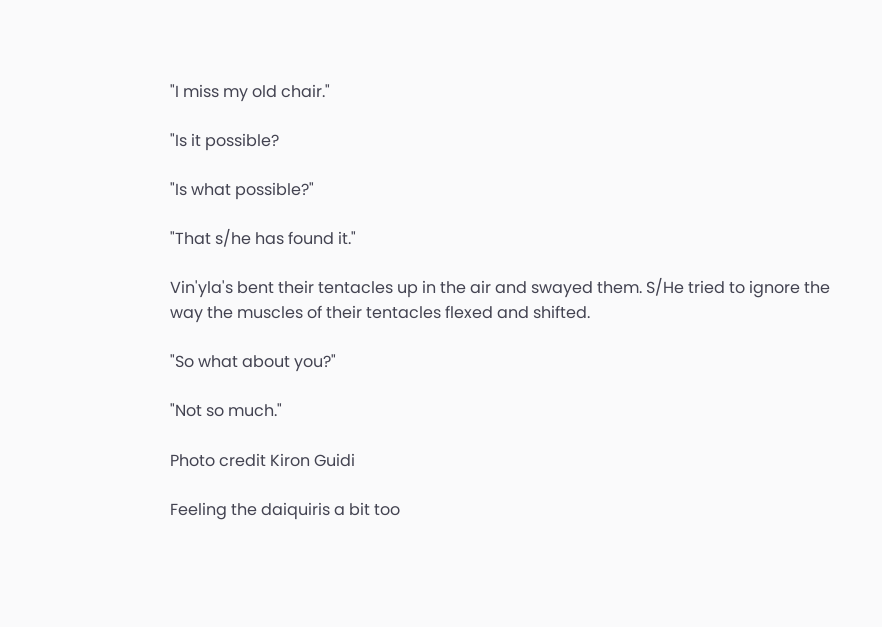"I miss my old chair."

"Is it possible?

"Is what possible?"

"That s/he has found it."

Vin'yla's bent their tentacles up in the air and swayed them. S/He tried to ignore the way the muscles of their tentacles flexed and shifted.

"So what about you?"

"Not so much."

Photo credit Kiron Guidi

Feeling the daiquiris a bit too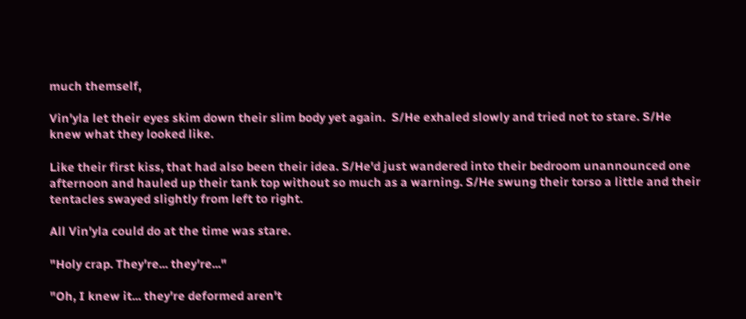much themself,

Vin'yla let their eyes skim down their slim body yet again.  S/He exhaled slowly and tried not to stare. S/He knew what they looked like.

Like their first kiss, that had also been their idea. S/He'd just wandered into their bedroom unannounced one afternoon and hauled up their tank top without so much as a warning. S/He swung their torso a little and their tentacles swayed slightly from left to right.

All Vin'yla could do at the time was stare.

"Holy crap. They're... they're..."

"Oh, I knew it... they're deformed aren't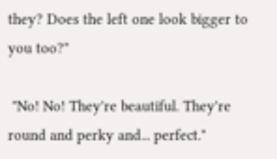they? Does the left one look bigger to you too?"

 "No! No! They're beautiful. They're round and perky and... perfect."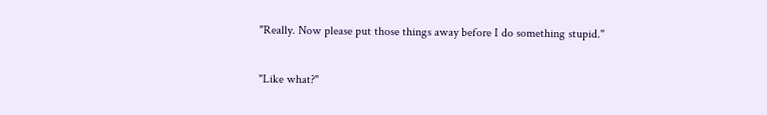"Really. Now please put those things away before I do something stupid."

"Like what?"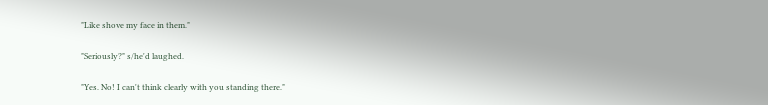"Like shove my face in them."

"Seriously?" s/he'd laughed.

"Yes. No! I can't think clearly with you standing there."